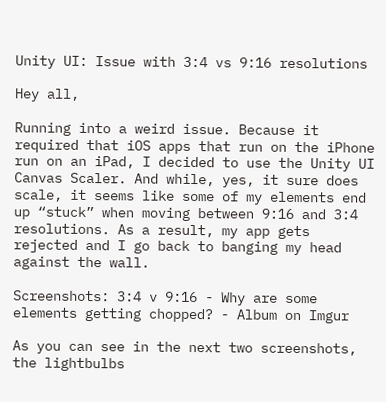Unity UI: Issue with 3:4 vs 9:16 resolutions

Hey all,

Running into a weird issue. Because it required that iOS apps that run on the iPhone run on an iPad, I decided to use the Unity UI Canvas Scaler. And while, yes, it sure does scale, it seems like some of my elements end up “stuck” when moving between 9:16 and 3:4 resolutions. As a result, my app gets rejected and I go back to banging my head against the wall.

Screenshots: 3:4 v 9:16 - Why are some elements getting chopped? - Album on Imgur

As you can see in the next two screenshots, the lightbulbs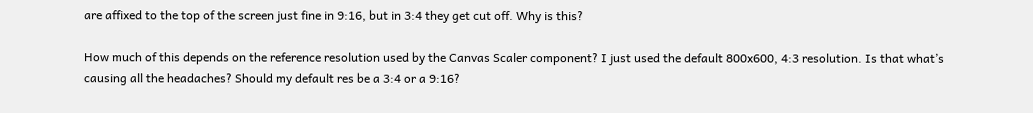are affixed to the top of the screen just fine in 9:16, but in 3:4 they get cut off. Why is this?

How much of this depends on the reference resolution used by the Canvas Scaler component? I just used the default 800x600, 4:3 resolution. Is that what’s causing all the headaches? Should my default res be a 3:4 or a 9:16?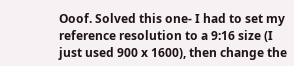Ooof. Solved this one- I had to set my reference resolution to a 9:16 size (I just used 900 x 1600), then change the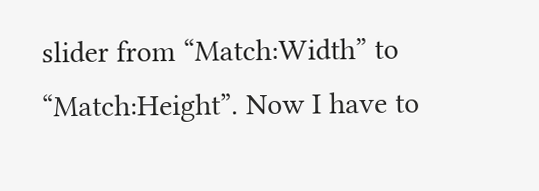slider from “Match:Width” to “Match:Height”. Now I have to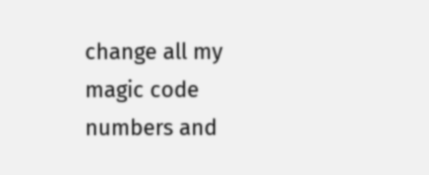change all my magic code numbers and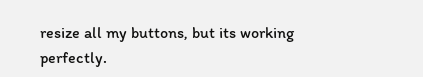resize all my buttons, but its working perfectly.